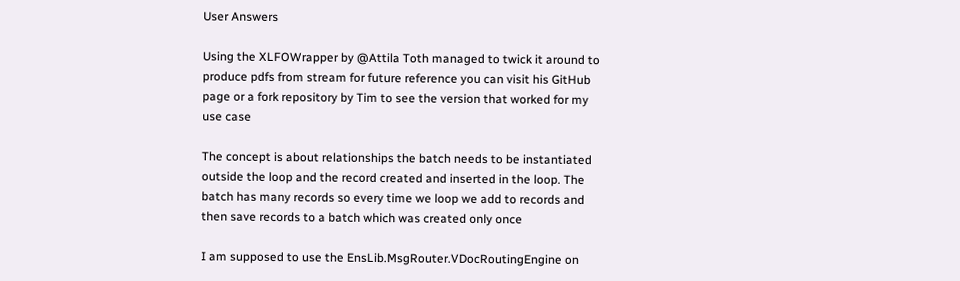User Answers

Using the XLFOWrapper by @Attila Toth managed to twick it around to produce pdfs from stream for future reference you can visit his GitHub page or a fork repository by Tim to see the version that worked for my use case

The concept is about relationships the batch needs to be instantiated outside the loop and the record created and inserted in the loop. The batch has many records so every time we loop we add to records and then save records to a batch which was created only once

I am supposed to use the EnsLib.MsgRouter.VDocRoutingEngine on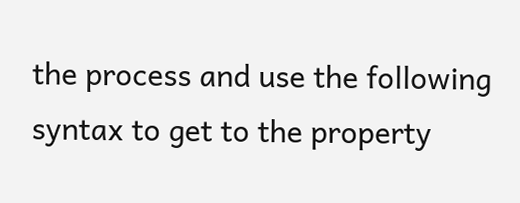the process and use the following syntax to get to the property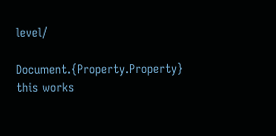level/

Document.{Property.Property} this works